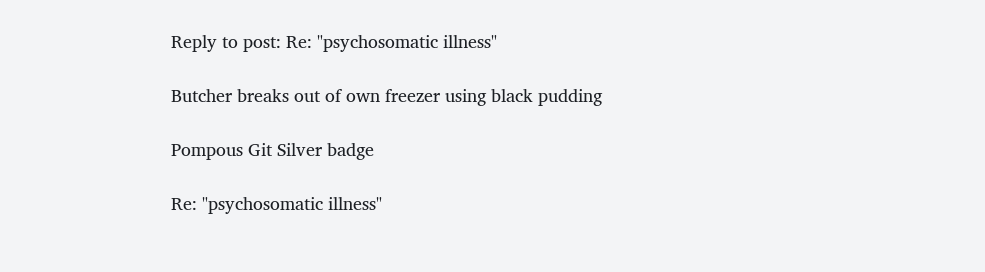Reply to post: Re: "psychosomatic illness"

Butcher breaks out of own freezer using black pudding

Pompous Git Silver badge

Re: "psychosomatic illness"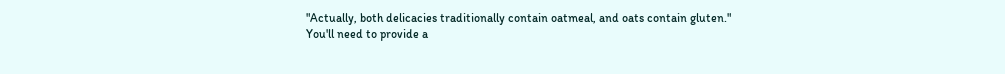"Actually, both delicacies traditionally contain oatmeal, and oats contain gluten."
You'll need to provide a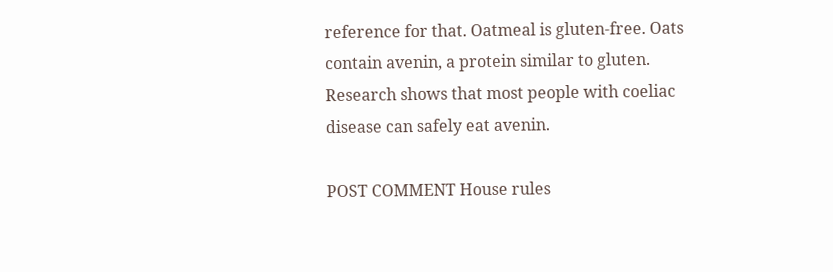reference for that. Oatmeal is gluten-free. Oats contain avenin, a protein similar to gluten. Research shows that most people with coeliac disease can safely eat avenin.

POST COMMENT House rules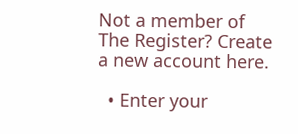Not a member of The Register? Create a new account here.

  • Enter your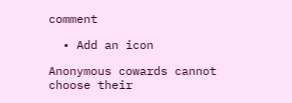comment

  • Add an icon

Anonymous cowards cannot choose their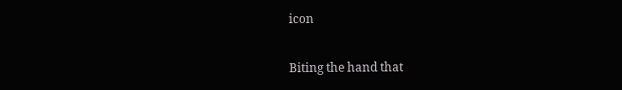icon

Biting the hand that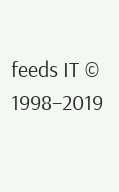feeds IT © 1998–2019